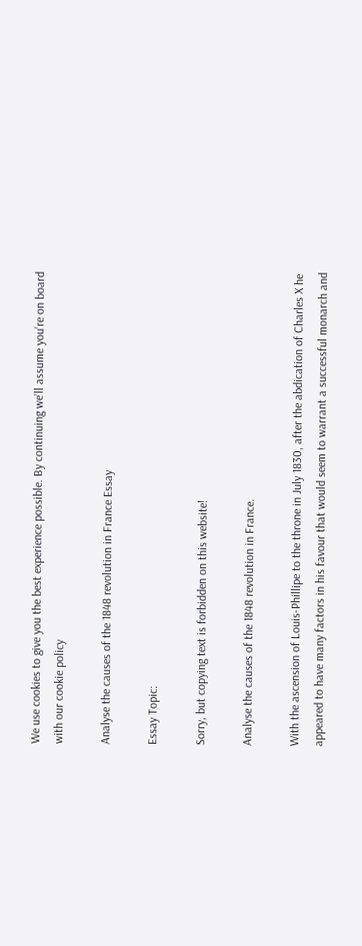We use cookies to give you the best experience possible. By continuing we’ll assume you’re on board with our cookie policy

Analyse the causes of the 1848 revolution in France Essay

Essay Topic:

Sorry, but copying text is forbidden on this website!

Analyse the causes of the 1848 revolution in France.

With the ascension of Louis-Phillipe to the throne in July 1830, after the abdication of Charles X he appeared to have many factors in his favour that would seem to warrant a successful monarch and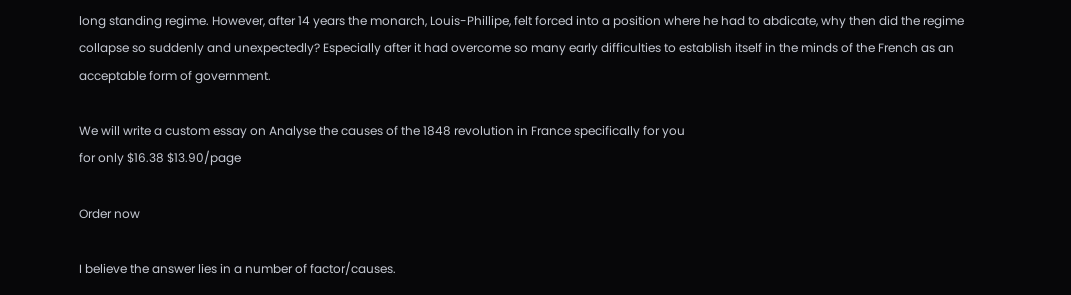long standing regime. However, after 14 years the monarch, Louis-Phillipe, felt forced into a position where he had to abdicate, why then did the regime collapse so suddenly and unexpectedly? Especially after it had overcome so many early difficulties to establish itself in the minds of the French as an acceptable form of government.

We will write a custom essay on Analyse the causes of the 1848 revolution in France specifically for you
for only $16.38 $13.90/page

Order now

I believe the answer lies in a number of factor/causes.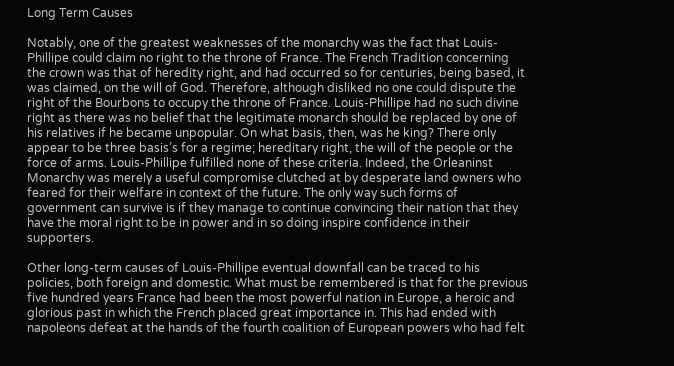Long Term Causes

Notably, one of the greatest weaknesses of the monarchy was the fact that Louis-Phillipe could claim no right to the throne of France. The French Tradition concerning the crown was that of heredity right, and had occurred so for centuries, being based, it was claimed, on the will of God. Therefore, although disliked no one could dispute the right of the Bourbons to occupy the throne of France. Louis-Phillipe had no such divine right as there was no belief that the legitimate monarch should be replaced by one of his relatives if he became unpopular. On what basis, then, was he king? There only appear to be three basis’s for a regime; hereditary right, the will of the people or the force of arms. Louis-Phillipe fulfilled none of these criteria. Indeed, the Orleaninst Monarchy was merely a useful compromise clutched at by desperate land owners who feared for their welfare in context of the future. The only way such forms of government can survive is if they manage to continue convincing their nation that they have the moral right to be in power and in so doing inspire confidence in their supporters.

Other long-term causes of Louis-Phillipe eventual downfall can be traced to his policies, both foreign and domestic. What must be remembered is that for the previous five hundred years France had been the most powerful nation in Europe, a heroic and glorious past in which the French placed great importance in. This had ended with napoleons defeat at the hands of the fourth coalition of European powers who had felt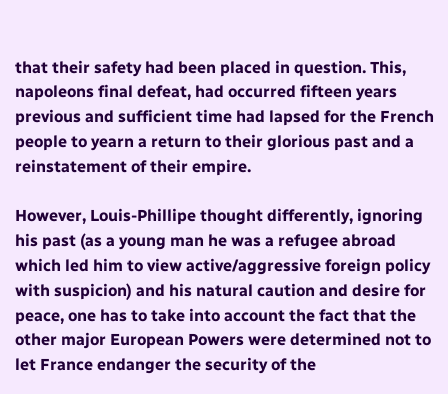that their safety had been placed in question. This, napoleons final defeat, had occurred fifteen years previous and sufficient time had lapsed for the French people to yearn a return to their glorious past and a reinstatement of their empire.

However, Louis-Phillipe thought differently, ignoring his past (as a young man he was a refugee abroad which led him to view active/aggressive foreign policy with suspicion) and his natural caution and desire for peace, one has to take into account the fact that the other major European Powers were determined not to let France endanger the security of the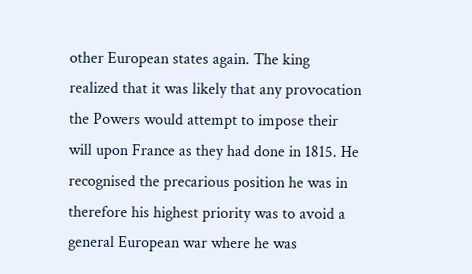other European states again. The king realized that it was likely that any provocation the Powers would attempt to impose their will upon France as they had done in 1815. He recognised the precarious position he was in therefore his highest priority was to avoid a general European war where he was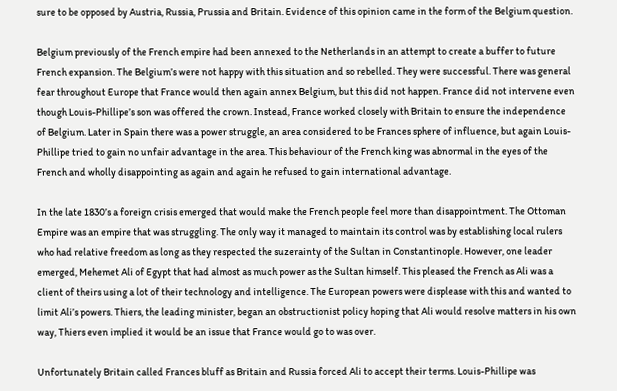sure to be opposed by Austria, Russia, Prussia and Britain. Evidence of this opinion came in the form of the Belgium question.

Belgium previously of the French empire had been annexed to the Netherlands in an attempt to create a buffer to future French expansion. The Belgium’s were not happy with this situation and so rebelled. They were successful. There was general fear throughout Europe that France would then again annex Belgium, but this did not happen. France did not intervene even though Louis-Phillipe’s son was offered the crown. Instead, France worked closely with Britain to ensure the independence of Belgium. Later in Spain there was a power struggle, an area considered to be Frances sphere of influence, but again Louis-Phillipe tried to gain no unfair advantage in the area. This behaviour of the French king was abnormal in the eyes of the French and wholly disappointing as again and again he refused to gain international advantage.

In the late 1830’s a foreign crisis emerged that would make the French people feel more than disappointment. The Ottoman Empire was an empire that was struggling. The only way it managed to maintain its control was by establishing local rulers who had relative freedom as long as they respected the suzerainty of the Sultan in Constantinople. However, one leader emerged, Mehemet Ali of Egypt that had almost as much power as the Sultan himself. This pleased the French as Ali was a client of theirs using a lot of their technology and intelligence. The European powers were displease with this and wanted to limit Ali’s powers. Thiers, the leading minister, began an obstructionist policy hoping that Ali would resolve matters in his own way, Thiers even implied it would be an issue that France would go to was over.

Unfortunately Britain called Frances bluff as Britain and Russia forced Ali to accept their terms. Louis-Phillipe was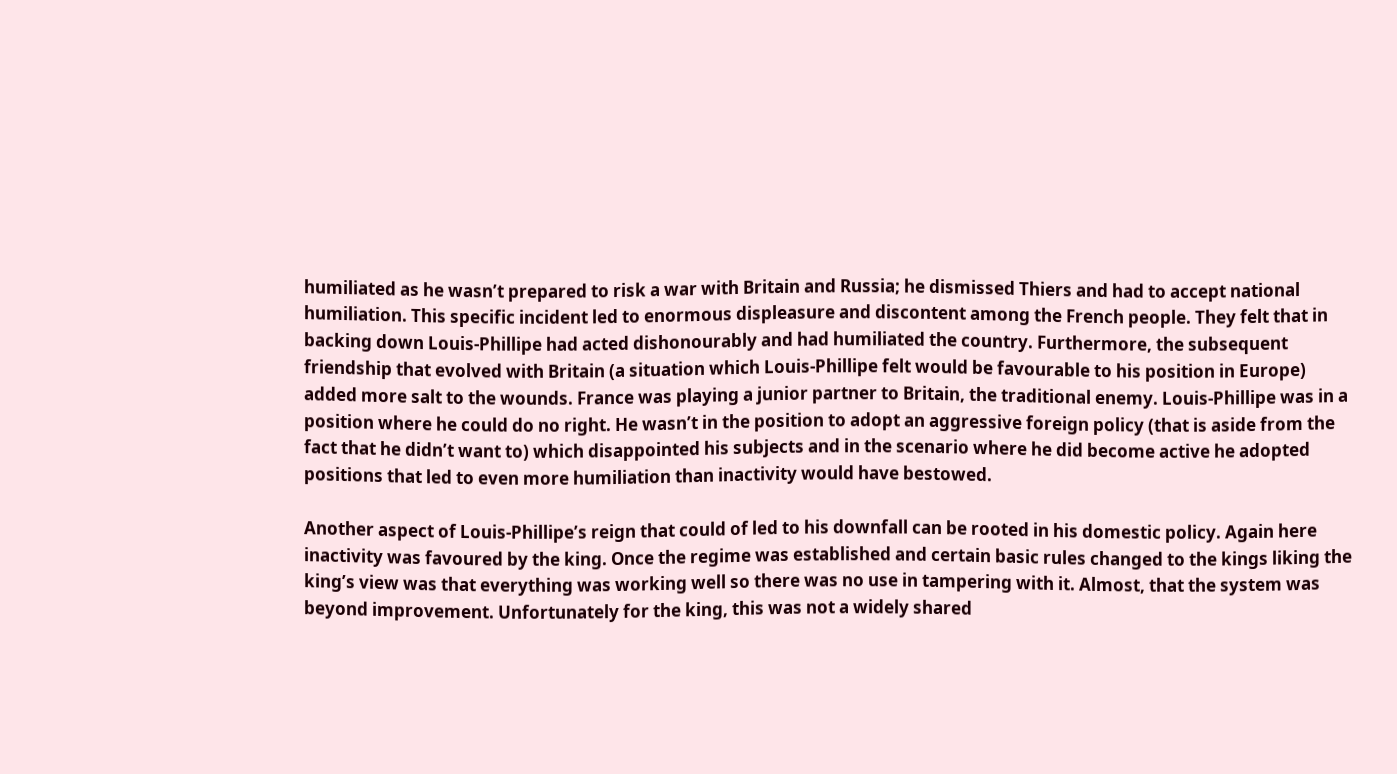humiliated as he wasn’t prepared to risk a war with Britain and Russia; he dismissed Thiers and had to accept national humiliation. This specific incident led to enormous displeasure and discontent among the French people. They felt that in backing down Louis-Phillipe had acted dishonourably and had humiliated the country. Furthermore, the subsequent friendship that evolved with Britain (a situation which Louis-Phillipe felt would be favourable to his position in Europe) added more salt to the wounds. France was playing a junior partner to Britain, the traditional enemy. Louis-Phillipe was in a position where he could do no right. He wasn’t in the position to adopt an aggressive foreign policy (that is aside from the fact that he didn’t want to) which disappointed his subjects and in the scenario where he did become active he adopted positions that led to even more humiliation than inactivity would have bestowed.

Another aspect of Louis-Phillipe’s reign that could of led to his downfall can be rooted in his domestic policy. Again here inactivity was favoured by the king. Once the regime was established and certain basic rules changed to the kings liking the king’s view was that everything was working well so there was no use in tampering with it. Almost, that the system was beyond improvement. Unfortunately for the king, this was not a widely shared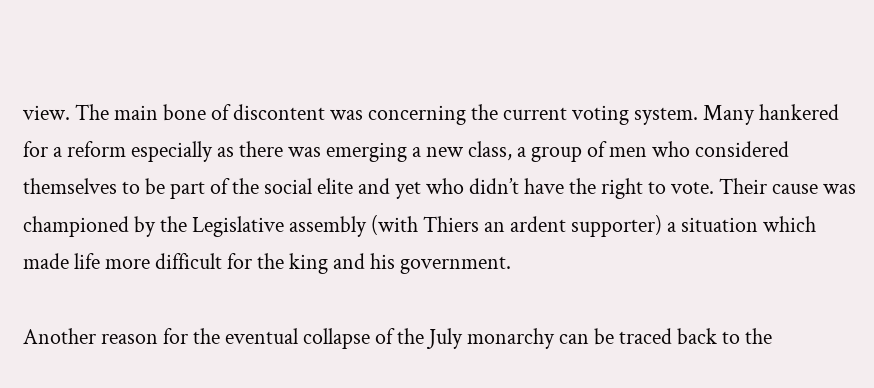view. The main bone of discontent was concerning the current voting system. Many hankered for a reform especially as there was emerging a new class, a group of men who considered themselves to be part of the social elite and yet who didn’t have the right to vote. Their cause was championed by the Legislative assembly (with Thiers an ardent supporter) a situation which made life more difficult for the king and his government.

Another reason for the eventual collapse of the July monarchy can be traced back to the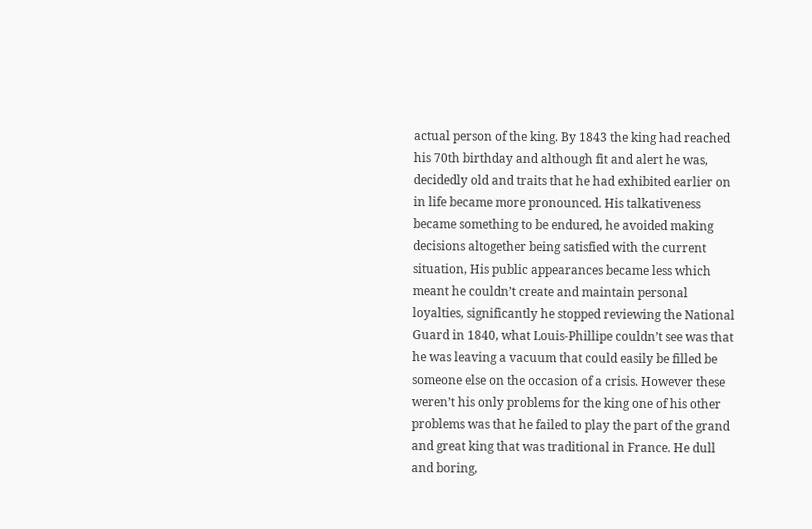actual person of the king. By 1843 the king had reached his 70th birthday and although fit and alert he was, decidedly old and traits that he had exhibited earlier on in life became more pronounced. His talkativeness became something to be endured, he avoided making decisions altogether being satisfied with the current situation, His public appearances became less which meant he couldn’t create and maintain personal loyalties, significantly he stopped reviewing the National Guard in 1840, what Louis-Phillipe couldn’t see was that he was leaving a vacuum that could easily be filled be someone else on the occasion of a crisis. However these weren’t his only problems for the king one of his other problems was that he failed to play the part of the grand and great king that was traditional in France. He dull and boring,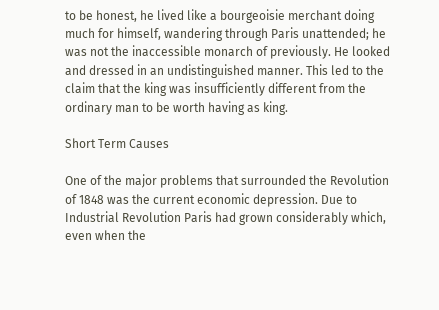to be honest, he lived like a bourgeoisie merchant doing much for himself, wandering through Paris unattended; he was not the inaccessible monarch of previously. He looked and dressed in an undistinguished manner. This led to the claim that the king was insufficiently different from the ordinary man to be worth having as king.

Short Term Causes

One of the major problems that surrounded the Revolution of 1848 was the current economic depression. Due to Industrial Revolution Paris had grown considerably which, even when the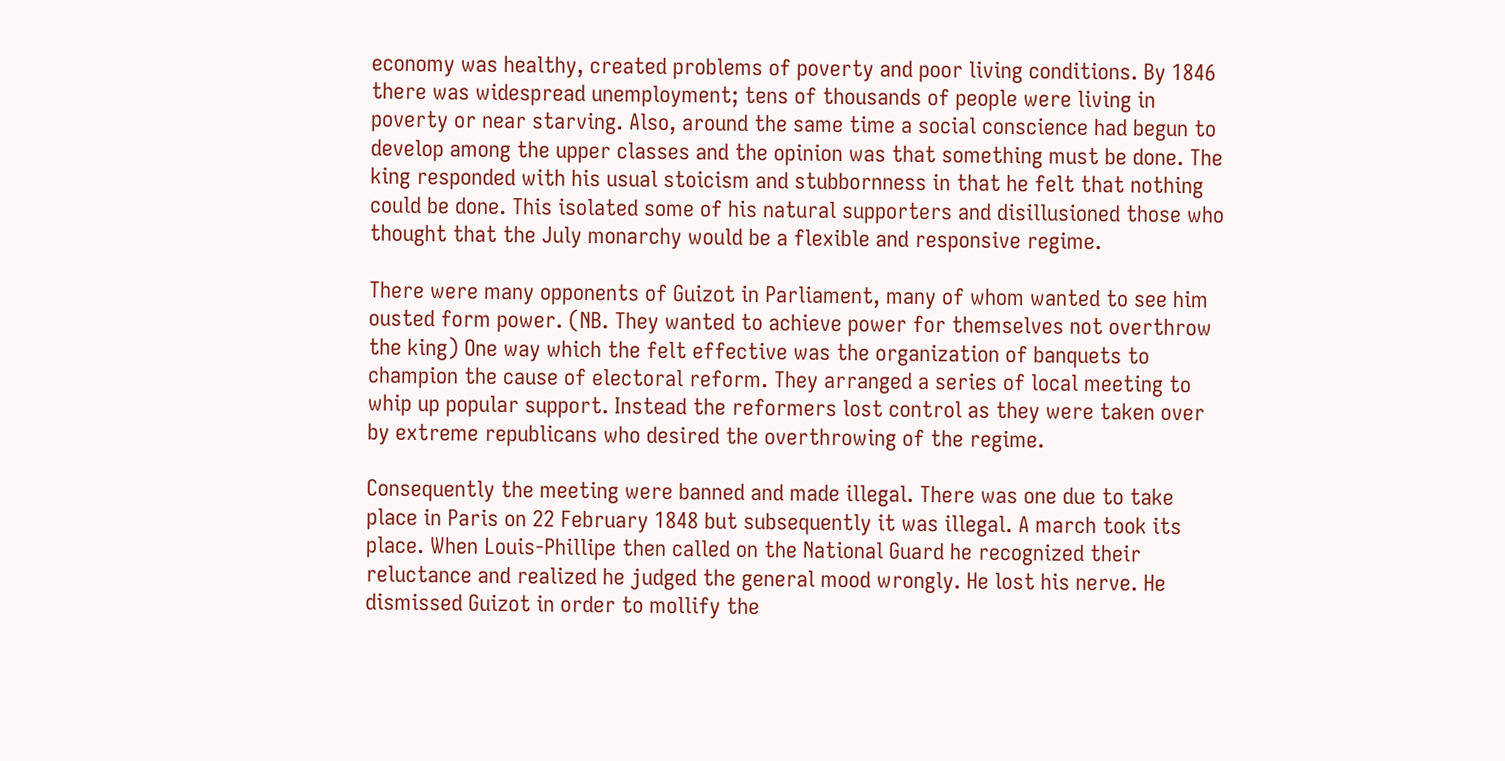economy was healthy, created problems of poverty and poor living conditions. By 1846 there was widespread unemployment; tens of thousands of people were living in poverty or near starving. Also, around the same time a social conscience had begun to develop among the upper classes and the opinion was that something must be done. The king responded with his usual stoicism and stubbornness in that he felt that nothing could be done. This isolated some of his natural supporters and disillusioned those who thought that the July monarchy would be a flexible and responsive regime.

There were many opponents of Guizot in Parliament, many of whom wanted to see him ousted form power. (NB. They wanted to achieve power for themselves not overthrow the king) One way which the felt effective was the organization of banquets to champion the cause of electoral reform. They arranged a series of local meeting to whip up popular support. Instead the reformers lost control as they were taken over by extreme republicans who desired the overthrowing of the regime.

Consequently the meeting were banned and made illegal. There was one due to take place in Paris on 22 February 1848 but subsequently it was illegal. A march took its place. When Louis-Phillipe then called on the National Guard he recognized their reluctance and realized he judged the general mood wrongly. He lost his nerve. He dismissed Guizot in order to mollify the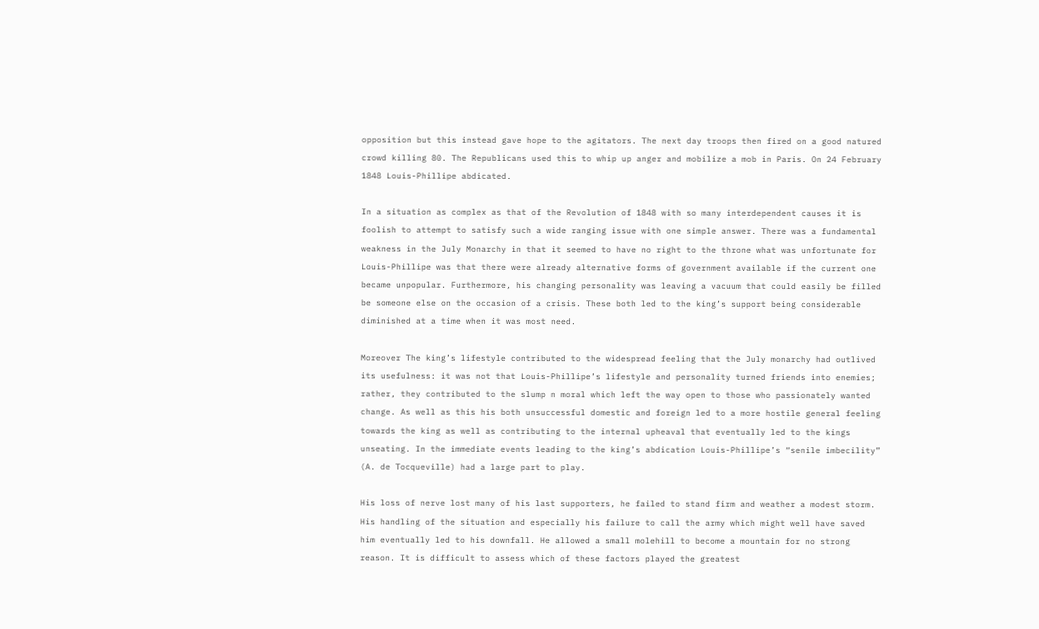opposition but this instead gave hope to the agitators. The next day troops then fired on a good natured crowd killing 80. The Republicans used this to whip up anger and mobilize a mob in Paris. On 24 February 1848 Louis-Phillipe abdicated.

In a situation as complex as that of the Revolution of 1848 with so many interdependent causes it is foolish to attempt to satisfy such a wide ranging issue with one simple answer. There was a fundamental weakness in the July Monarchy in that it seemed to have no right to the throne what was unfortunate for Louis-Phillipe was that there were already alternative forms of government available if the current one became unpopular. Furthermore, his changing personality was leaving a vacuum that could easily be filled be someone else on the occasion of a crisis. These both led to the king’s support being considerable diminished at a time when it was most need.

Moreover The king’s lifestyle contributed to the widespread feeling that the July monarchy had outlived its usefulness: it was not that Louis-Phillipe’s lifestyle and personality turned friends into enemies; rather, they contributed to the slump n moral which left the way open to those who passionately wanted change. As well as this his both unsuccessful domestic and foreign led to a more hostile general feeling towards the king as well as contributing to the internal upheaval that eventually led to the kings unseating. In the immediate events leading to the king’s abdication Louis-Phillipe’s “senile imbecility” (A. de Tocqueville) had a large part to play.

His loss of nerve lost many of his last supporters, he failed to stand firm and weather a modest storm. His handling of the situation and especially his failure to call the army which might well have saved him eventually led to his downfall. He allowed a small molehill to become a mountain for no strong reason. It is difficult to assess which of these factors played the greatest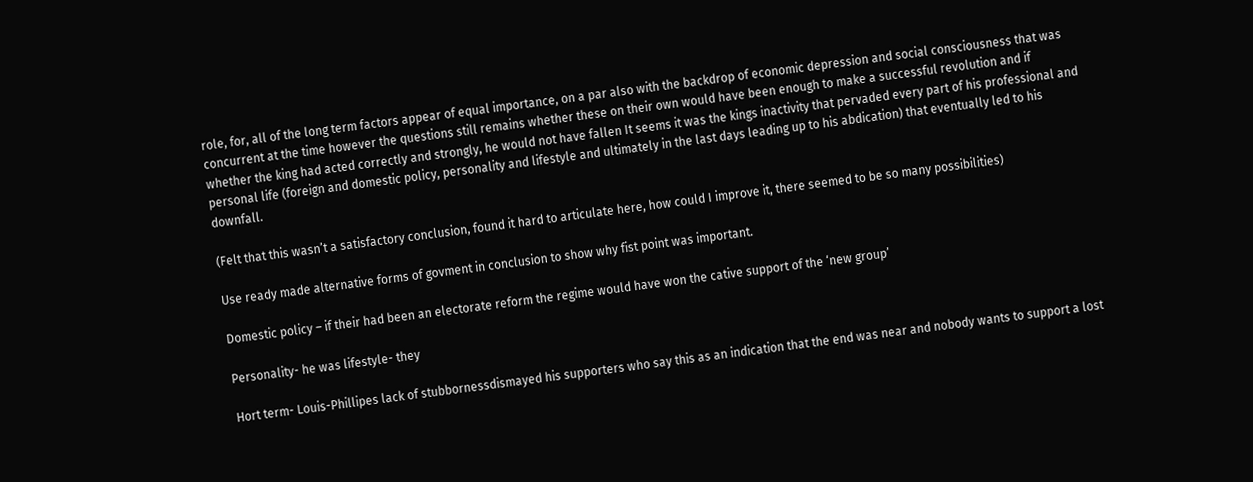role, for, all of the long term factors appear of equal importance, on a par also with the backdrop of economic depression and social consciousness that was concurrent at the time however the questions still remains whether these on their own would have been enough to make a successful revolution and if whether the king had acted correctly and strongly, he would not have fallen It seems it was the kings inactivity that pervaded every part of his professional and personal life (foreign and domestic policy, personality and lifestyle and ultimately in the last days leading up to his abdication) that eventually led to his downfall.

(Felt that this wasn’t a satisfactory conclusion, found it hard to articulate here, how could I improve it, there seemed to be so many possibilities)

Use ready made alternative forms of govment in conclusion to show why fist point was important.

Domestic policy – if their had been an electorate reform the regime would have won the cative support of the ‘new group’

Personality- he was lifestyle- they

Hort term- Louis-Phillipes lack of stubbornessdismayed his supporters who say this as an indication that the end was near and nobody wants to support a lost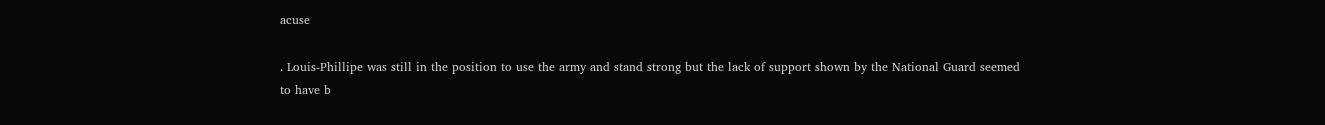acuse

. Louis-Phillipe was still in the position to use the army and stand strong but the lack of support shown by the National Guard seemed to have b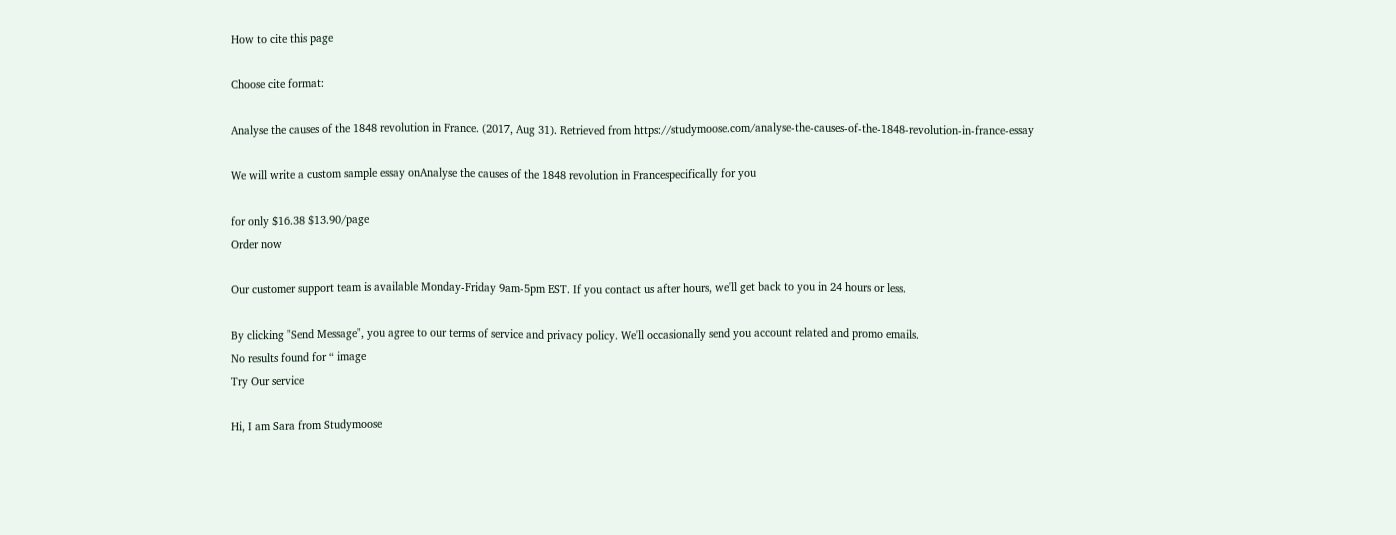How to cite this page

Choose cite format:

Analyse the causes of the 1848 revolution in France. (2017, Aug 31). Retrieved from https://studymoose.com/analyse-the-causes-of-the-1848-revolution-in-france-essay

We will write a custom sample essay onAnalyse the causes of the 1848 revolution in Francespecifically for you

for only $16.38 $13.90/page
Order now

Our customer support team is available Monday-Friday 9am-5pm EST. If you contact us after hours, we'll get back to you in 24 hours or less.

By clicking "Send Message", you agree to our terms of service and privacy policy. We'll occasionally send you account related and promo emails.
No results found for “ image
Try Our service

Hi, I am Sara from Studymoose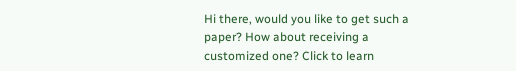Hi there, would you like to get such a paper? How about receiving a customized one? Click to learn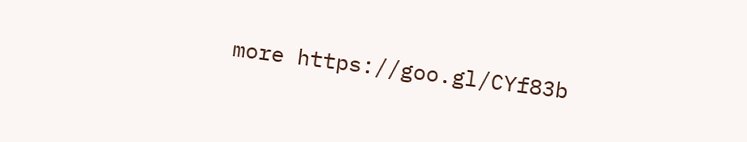more https://goo.gl/CYf83b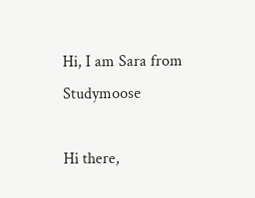Hi, I am Sara from Studymoose

Hi there,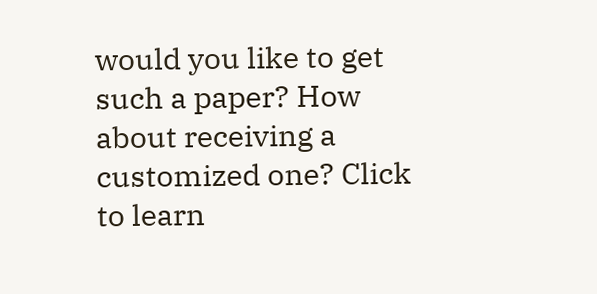would you like to get such a paper? How about receiving a customized one? Click to learn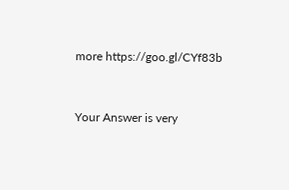more https://goo.gl/CYf83b


Your Answer is very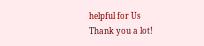helpful for Us
Thank you a lot!